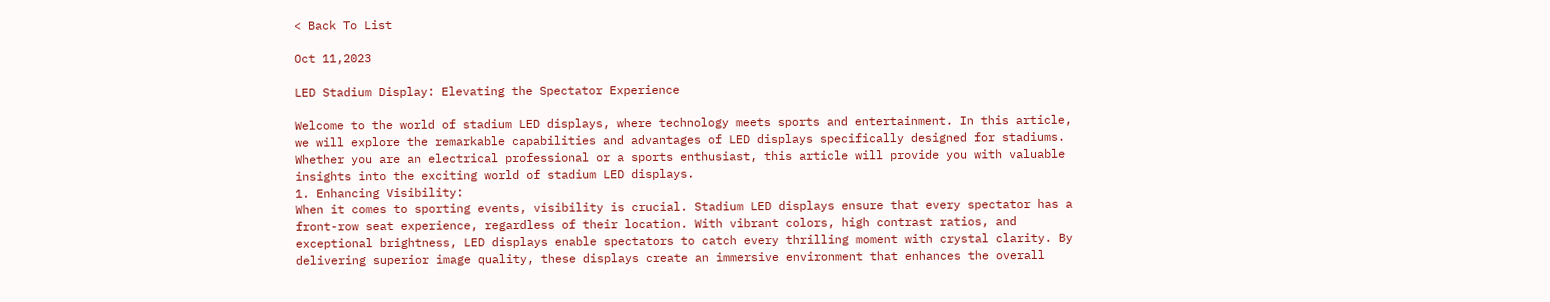< Back To List

Oct 11,2023

LED Stadium Display: Elevating the Spectator Experience

Welcome to the world of stadium LED displays, where technology meets sports and entertainment. In this article, we will explore the remarkable capabilities and advantages of LED displays specifically designed for stadiums. Whether you are an electrical professional or a sports enthusiast, this article will provide you with valuable insights into the exciting world of stadium LED displays.
1. Enhancing Visibility:
When it comes to sporting events, visibility is crucial. Stadium LED displays ensure that every spectator has a front-row seat experience, regardless of their location. With vibrant colors, high contrast ratios, and exceptional brightness, LED displays enable spectators to catch every thrilling moment with crystal clarity. By delivering superior image quality, these displays create an immersive environment that enhances the overall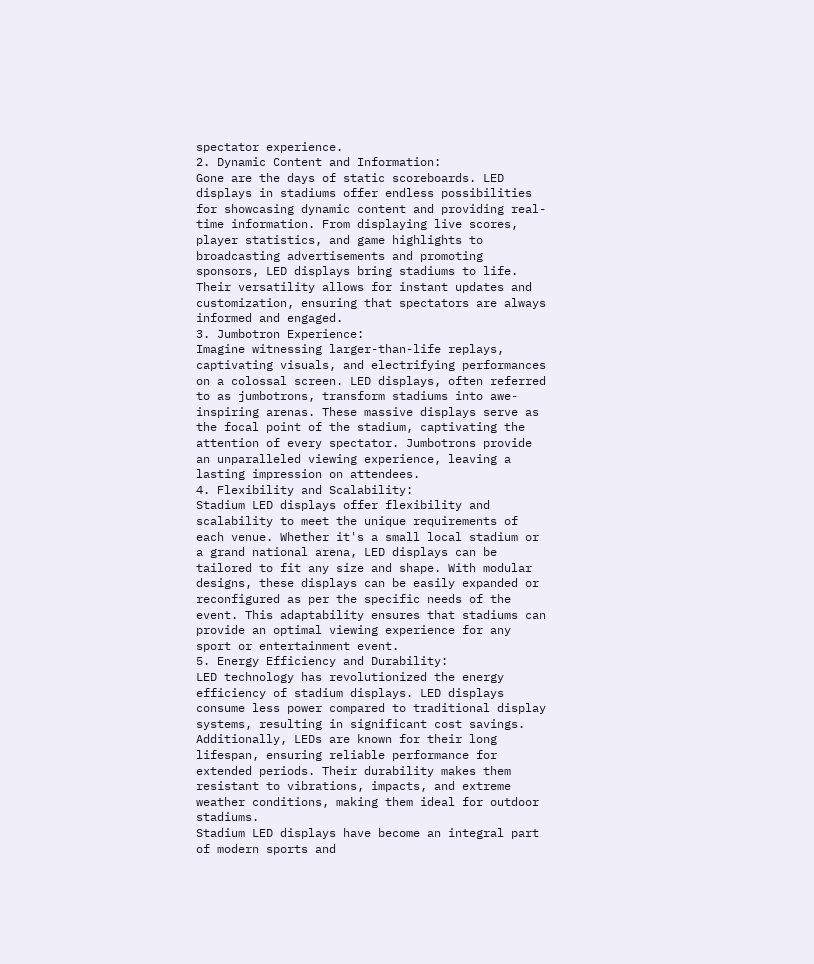spectator experience.
2. Dynamic Content and Information:
Gone are the days of static scoreboards. LED displays in stadiums offer endless possibilities for showcasing dynamic content and providing real-time information. From displaying live scores, player statistics, and game highlights to broadcasting advertisements and promoting sponsors, LED displays bring stadiums to life. Their versatility allows for instant updates and customization, ensuring that spectators are always informed and engaged.
3. Jumbotron Experience:
Imagine witnessing larger-than-life replays, captivating visuals, and electrifying performances on a colossal screen. LED displays, often referred to as jumbotrons, transform stadiums into awe-inspiring arenas. These massive displays serve as the focal point of the stadium, captivating the attention of every spectator. Jumbotrons provide an unparalleled viewing experience, leaving a lasting impression on attendees.
4. Flexibility and Scalability:
Stadium LED displays offer flexibility and scalability to meet the unique requirements of each venue. Whether it's a small local stadium or a grand national arena, LED displays can be tailored to fit any size and shape. With modular designs, these displays can be easily expanded or reconfigured as per the specific needs of the event. This adaptability ensures that stadiums can provide an optimal viewing experience for any sport or entertainment event.
5. Energy Efficiency and Durability:
LED technology has revolutionized the energy efficiency of stadium displays. LED displays consume less power compared to traditional display systems, resulting in significant cost savings. Additionally, LEDs are known for their long lifespan, ensuring reliable performance for extended periods. Their durability makes them resistant to vibrations, impacts, and extreme weather conditions, making them ideal for outdoor stadiums.
Stadium LED displays have become an integral part of modern sports and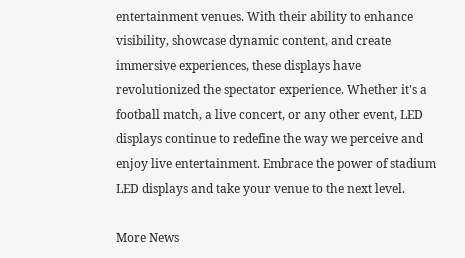entertainment venues. With their ability to enhance visibility, showcase dynamic content, and create immersive experiences, these displays have revolutionized the spectator experience. Whether it's a football match, a live concert, or any other event, LED displays continue to redefine the way we perceive and enjoy live entertainment. Embrace the power of stadium LED displays and take your venue to the next level.

More News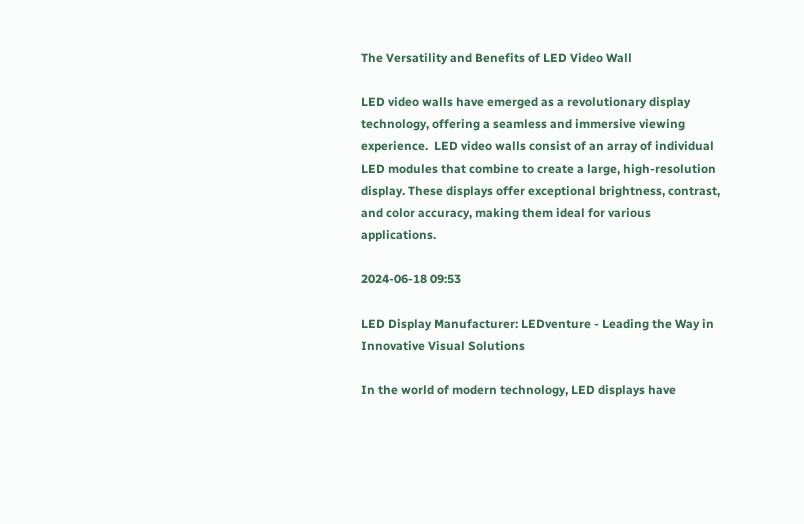The Versatility and Benefits of LED Video Wall

LED video walls have emerged as a revolutionary display technology, offering a seamless and immersive viewing experience.  LED video walls consist of an array of individual LED modules that combine to create a large, high-resolution display. These displays offer exceptional brightness, contrast, and color accuracy, making them ideal for various applications.

2024-06-18 09:53

LED Display Manufacturer: LEDventure - Leading the Way in Innovative Visual Solutions

In the world of modern technology, LED displays have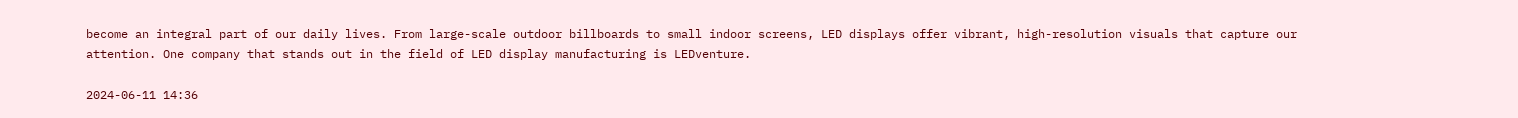become an integral part of our daily lives. From large-scale outdoor billboards to small indoor screens, LED displays offer vibrant, high-resolution visuals that capture our attention. One company that stands out in the field of LED display manufacturing is LEDventure.

2024-06-11 14:36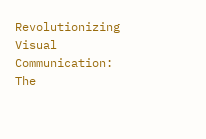Revolutionizing Visual Communication: The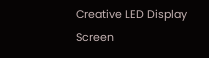Creative LED Display Screen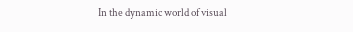In the dynamic world of visual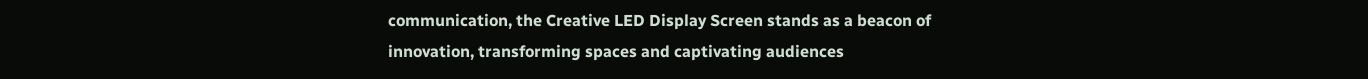communication, the Creative LED Display Screen stands as a beacon of innovation, transforming spaces and captivating audiences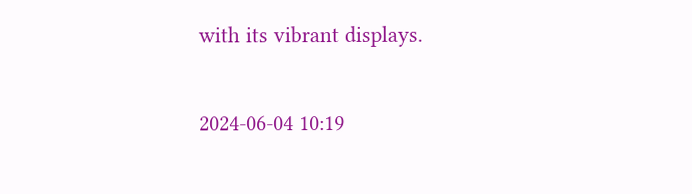with its vibrant displays.

2024-06-04 10:19